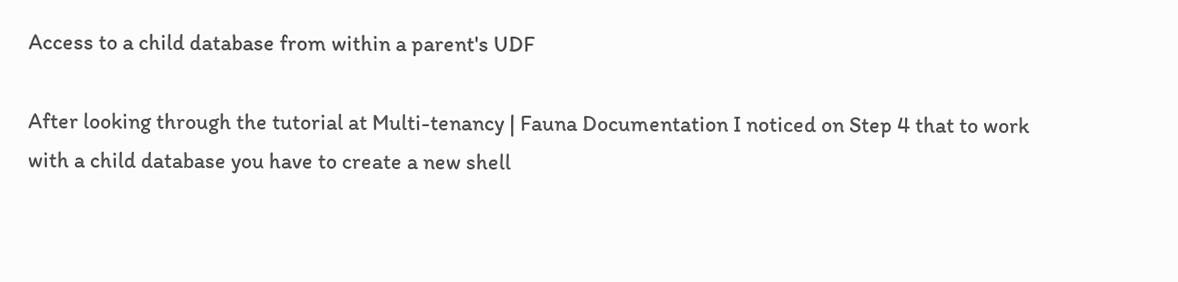Access to a child database from within a parent's UDF

After looking through the tutorial at Multi-tenancy | Fauna Documentation I noticed on Step 4 that to work with a child database you have to create a new shell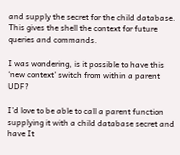and supply the secret for the child database. This gives the shell the context for future queries and commands.

I was wondering, is it possible to have this ‘new context’ switch from within a parent UDF?

I’d love to be able to call a parent function supplying it with a child database secret and have It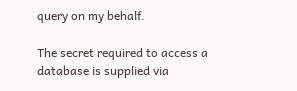query on my behalf.

The secret required to access a database is supplied via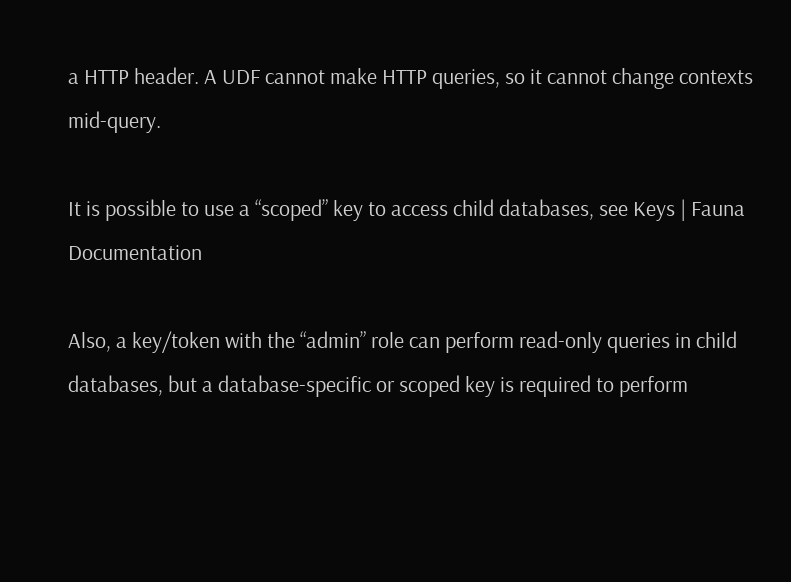a HTTP header. A UDF cannot make HTTP queries, so it cannot change contexts mid-query.

It is possible to use a “scoped” key to access child databases, see Keys | Fauna Documentation

Also, a key/token with the “admin” role can perform read-only queries in child databases, but a database-specific or scoped key is required to perform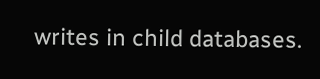writes in child databases.